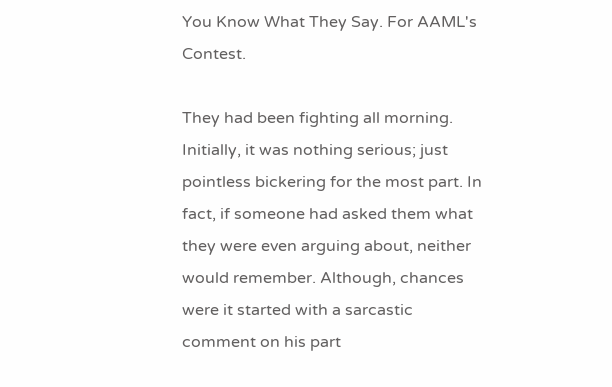You Know What They Say. For AAML's Contest.

They had been fighting all morning. Initially, it was nothing serious; just pointless bickering for the most part. In fact, if someone had asked them what they were even arguing about, neither would remember. Although, chances were it started with a sarcastic comment on his part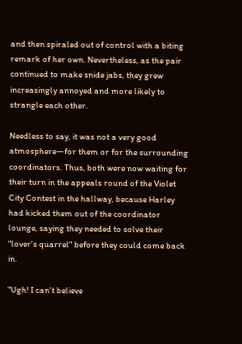and then spiraled out of control with a biting remark of her own. Nevertheless, as the pair continued to make snide jabs, they grew increasingly annoyed and more likely to strangle each other.

Needless to say, it was not a very good atmosphere—for them or for the surrounding coordinators. Thus, both were now waiting for their turn in the appeals round of the Violet City Contest in the hallway, because Harley had kicked them out of the coordinator lounge, saying they needed to solve their "lover's quarrel" before they could come back in.

"Ugh! I can't believe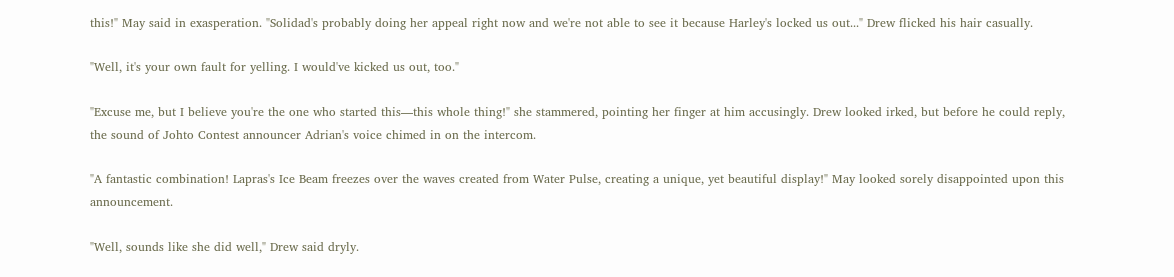this!" May said in exasperation. "Solidad's probably doing her appeal right now and we're not able to see it because Harley's locked us out..." Drew flicked his hair casually.

"Well, it's your own fault for yelling. I would've kicked us out, too."

"Excuse me, but I believe you're the one who started this—this whole thing!" she stammered, pointing her finger at him accusingly. Drew looked irked, but before he could reply, the sound of Johto Contest announcer Adrian's voice chimed in on the intercom.

"A fantastic combination! Lapras's Ice Beam freezes over the waves created from Water Pulse, creating a unique, yet beautiful display!" May looked sorely disappointed upon this announcement.

"Well, sounds like she did well," Drew said dryly.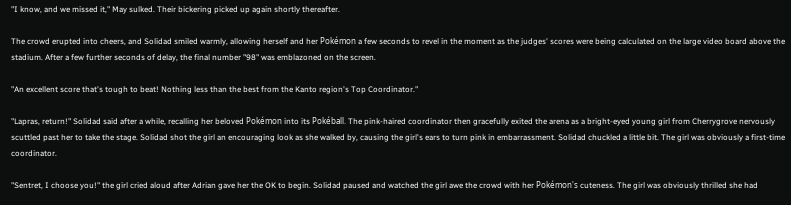"I know, and we missed it," May sulked. Their bickering picked up again shortly thereafter.

The crowd erupted into cheers, and Solidad smiled warmly, allowing herself and her Pokémon a few seconds to revel in the moment as the judges' scores were being calculated on the large video board above the stadium. After a few further seconds of delay, the final number "98" was emblazoned on the screen.

"An excellent score that's tough to beat! Nothing less than the best from the Kanto region's Top Coordinator."

"Lapras, return!" Solidad said after a while, recalling her beloved Pokémon into its Pokéball. The pink-haired coordinator then gracefully exited the arena as a bright-eyed young girl from Cherrygrove nervously scuttled past her to take the stage. Solidad shot the girl an encouraging look as she walked by, causing the girl's ears to turn pink in embarrassment. Solidad chuckled a little bit. The girl was obviously a first-time coordinator.

"Sentret, I choose you!" the girl cried aloud after Adrian gave her the OK to begin. Solidad paused and watched the girl awe the crowd with her Pokémon's cuteness. The girl was obviously thrilled she had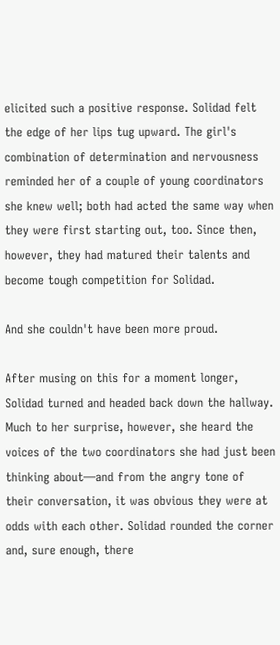elicited such a positive response. Solidad felt the edge of her lips tug upward. The girl's combination of determination and nervousness reminded her of a couple of young coordinators she knew well; both had acted the same way when they were first starting out, too. Since then, however, they had matured their talents and become tough competition for Solidad.

And she couldn't have been more proud.

After musing on this for a moment longer, Solidad turned and headed back down the hallway. Much to her surprise, however, she heard the voices of the two coordinators she had just been thinking about—and from the angry tone of their conversation, it was obvious they were at odds with each other. Solidad rounded the corner and, sure enough, there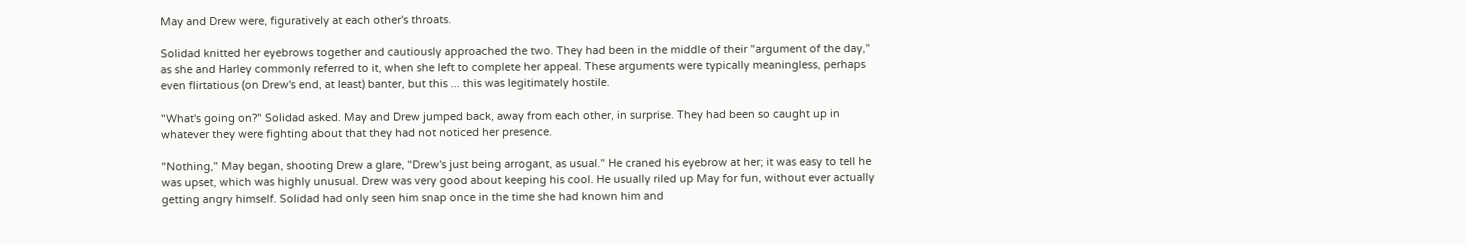May and Drew were, figuratively at each other's throats.

Solidad knitted her eyebrows together and cautiously approached the two. They had been in the middle of their "argument of the day," as she and Harley commonly referred to it, when she left to complete her appeal. These arguments were typically meaningless, perhaps even flirtatious (on Drew's end, at least) banter, but this ... this was legitimately hostile.

"What's going on?" Solidad asked. May and Drew jumped back, away from each other, in surprise. They had been so caught up in whatever they were fighting about that they had not noticed her presence.

"Nothing," May began, shooting Drew a glare, "Drew's just being arrogant, as usual." He craned his eyebrow at her; it was easy to tell he was upset, which was highly unusual. Drew was very good about keeping his cool. He usually riled up May for fun, without ever actually getting angry himself. Solidad had only seen him snap once in the time she had known him and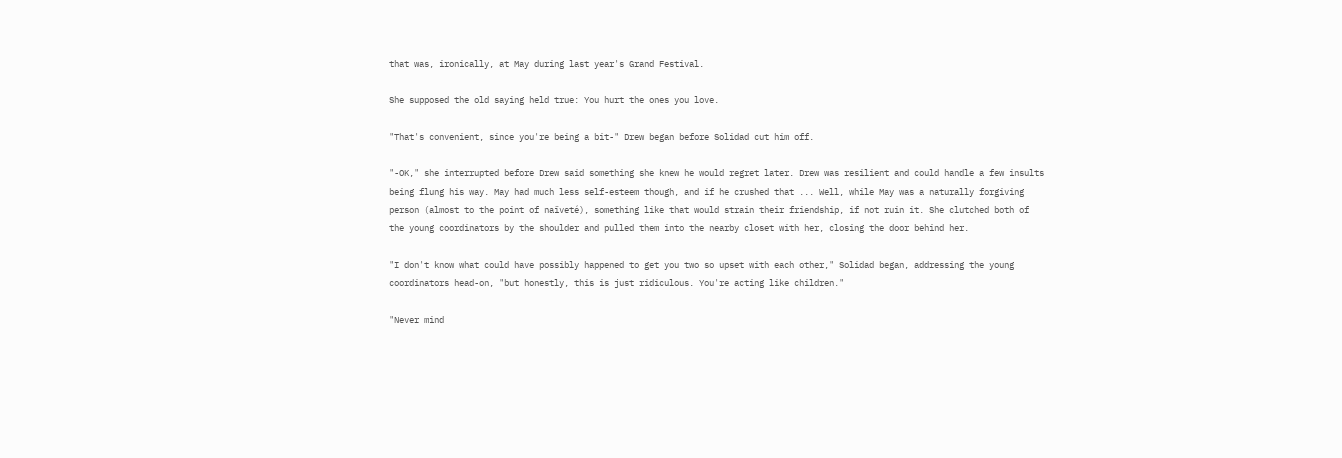that was, ironically, at May during last year's Grand Festival.

She supposed the old saying held true: You hurt the ones you love.

"That's convenient, since you're being a bit-" Drew began before Solidad cut him off.

"-OK," she interrupted before Drew said something she knew he would regret later. Drew was resilient and could handle a few insults being flung his way. May had much less self-esteem though, and if he crushed that ... Well, while May was a naturally forgiving person (almost to the point of naïveté), something like that would strain their friendship, if not ruin it. She clutched both of the young coordinators by the shoulder and pulled them into the nearby closet with her, closing the door behind her.

"I don't know what could have possibly happened to get you two so upset with each other," Solidad began, addressing the young coordinators head-on, "but honestly, this is just ridiculous. You're acting like children."

"Never mind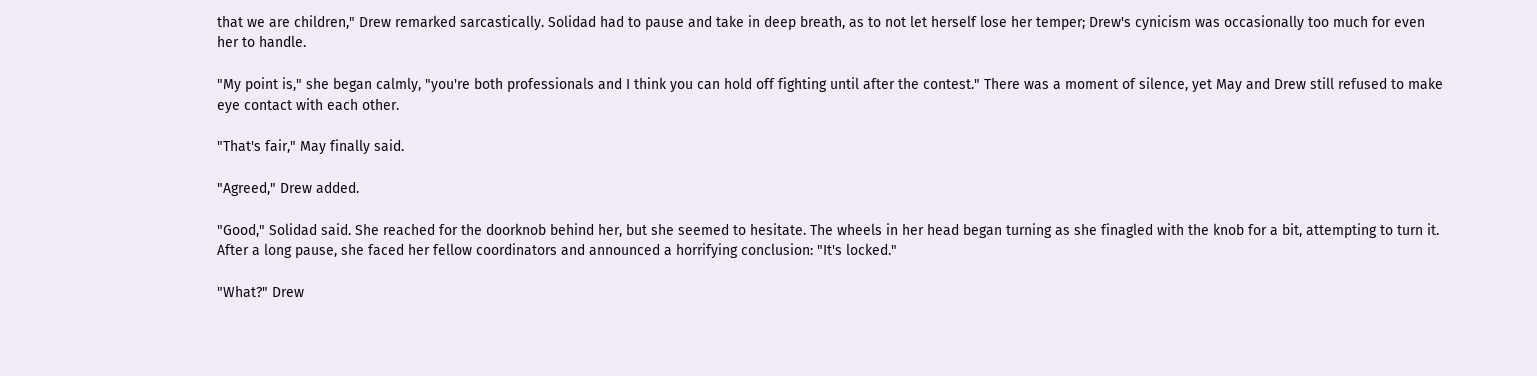that we are children," Drew remarked sarcastically. Solidad had to pause and take in deep breath, as to not let herself lose her temper; Drew's cynicism was occasionally too much for even her to handle.

"My point is," she began calmly, "you're both professionals and I think you can hold off fighting until after the contest." There was a moment of silence, yet May and Drew still refused to make eye contact with each other.

"That's fair," May finally said.

"Agreed," Drew added.

"Good," Solidad said. She reached for the doorknob behind her, but she seemed to hesitate. The wheels in her head began turning as she finagled with the knob for a bit, attempting to turn it. After a long pause, she faced her fellow coordinators and announced a horrifying conclusion: "It's locked."

"What?" Drew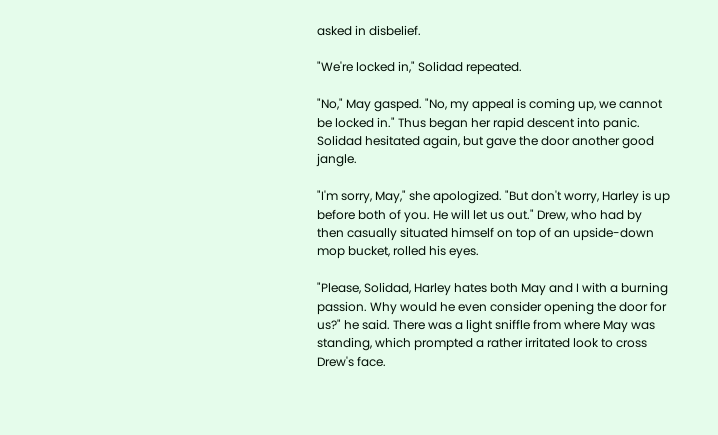asked in disbelief.

"We're locked in," Solidad repeated.

"No," May gasped. "No, my appeal is coming up, we cannot be locked in." Thus began her rapid descent into panic. Solidad hesitated again, but gave the door another good jangle.

"I'm sorry, May," she apologized. "But don't worry, Harley is up before both of you. He will let us out." Drew, who had by then casually situated himself on top of an upside-down mop bucket, rolled his eyes.

"Please, Solidad, Harley hates both May and I with a burning passion. Why would he even consider opening the door for us?" he said. There was a light sniffle from where May was standing, which prompted a rather irritated look to cross Drew's face.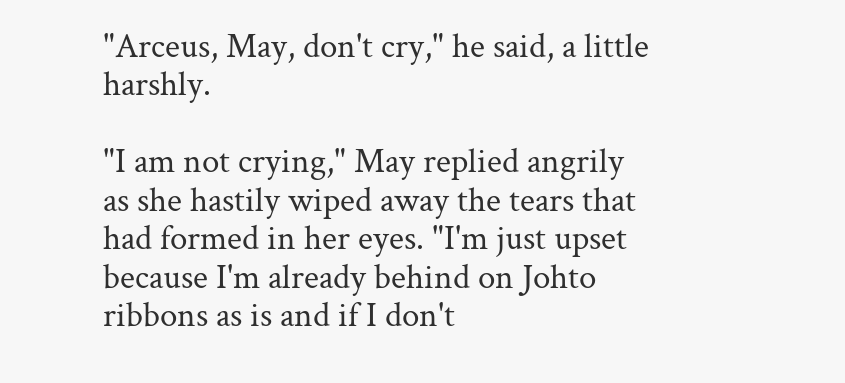"Arceus, May, don't cry," he said, a little harshly.

"I am not crying," May replied angrily as she hastily wiped away the tears that had formed in her eyes. "I'm just upset because I'm already behind on Johto ribbons as is and if I don't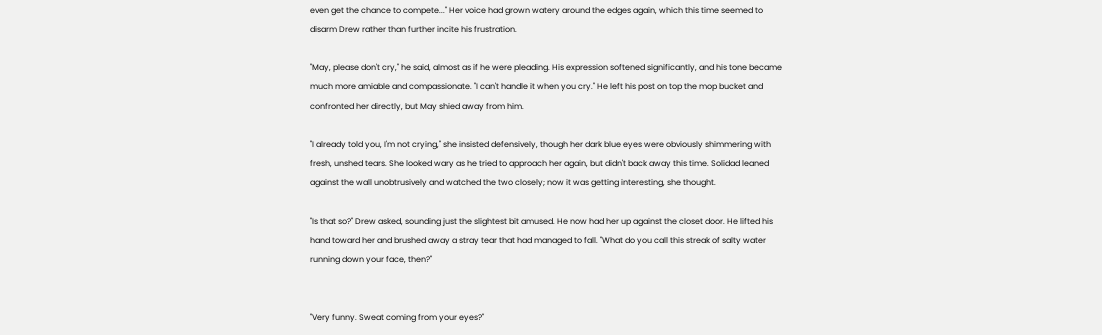even get the chance to compete..." Her voice had grown watery around the edges again, which this time seemed to disarm Drew rather than further incite his frustration.

"May, please don't cry," he said, almost as if he were pleading. His expression softened significantly, and his tone became much more amiable and compassionate. "I can't handle it when you cry." He left his post on top the mop bucket and confronted her directly, but May shied away from him.

"I already told you, I'm not crying," she insisted defensively, though her dark blue eyes were obviously shimmering with fresh, unshed tears. She looked wary as he tried to approach her again, but didn't back away this time. Solidad leaned against the wall unobtrusively and watched the two closely; now it was getting interesting, she thought.

"Is that so?" Drew asked, sounding just the slightest bit amused. He now had her up against the closet door. He lifted his hand toward her and brushed away a stray tear that had managed to fall. "What do you call this streak of salty water running down your face, then?"


"Very funny. Sweat coming from your eyes?"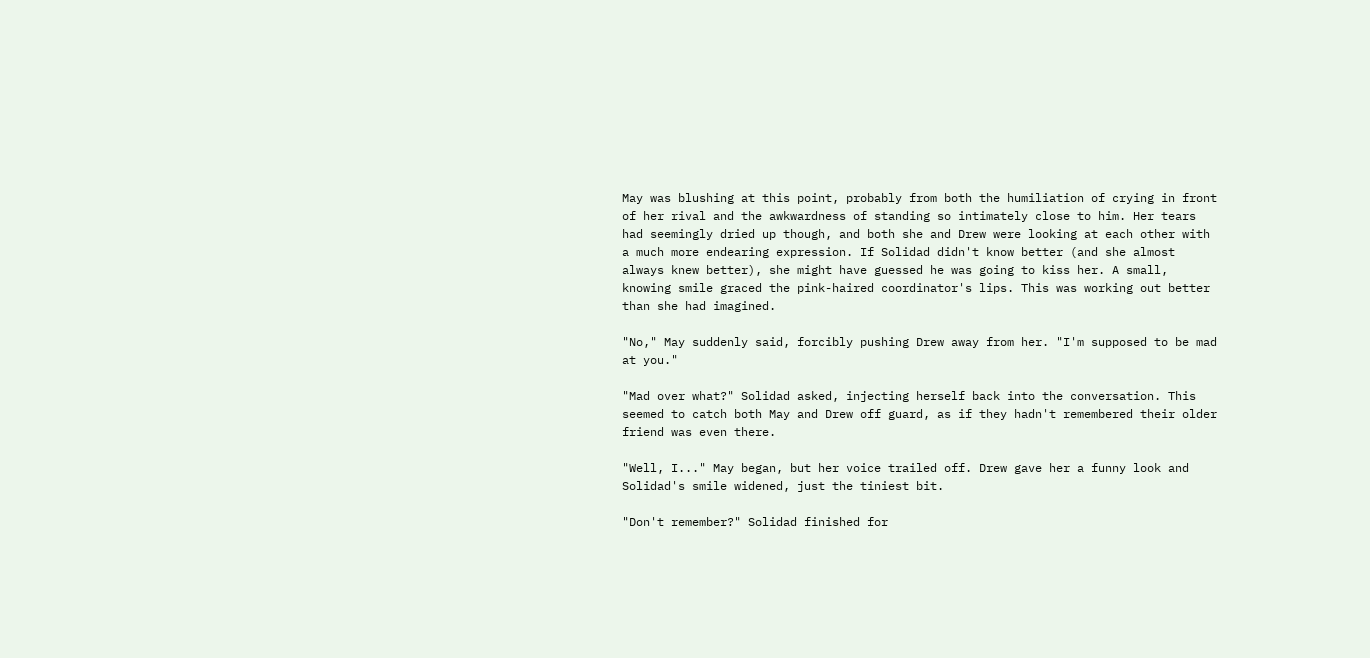May was blushing at this point, probably from both the humiliation of crying in front of her rival and the awkwardness of standing so intimately close to him. Her tears had seemingly dried up though, and both she and Drew were looking at each other with a much more endearing expression. If Solidad didn't know better (and she almost always knew better), she might have guessed he was going to kiss her. A small, knowing smile graced the pink-haired coordinator's lips. This was working out better than she had imagined.

"No," May suddenly said, forcibly pushing Drew away from her. "I'm supposed to be mad at you."

"Mad over what?" Solidad asked, injecting herself back into the conversation. This seemed to catch both May and Drew off guard, as if they hadn't remembered their older friend was even there.

"Well, I..." May began, but her voice trailed off. Drew gave her a funny look and Solidad's smile widened, just the tiniest bit.

"Don't remember?" Solidad finished for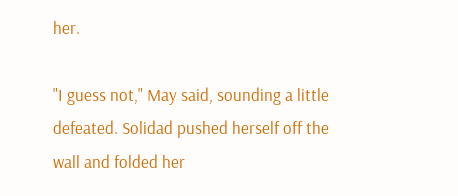her.

"I guess not," May said, sounding a little defeated. Solidad pushed herself off the wall and folded her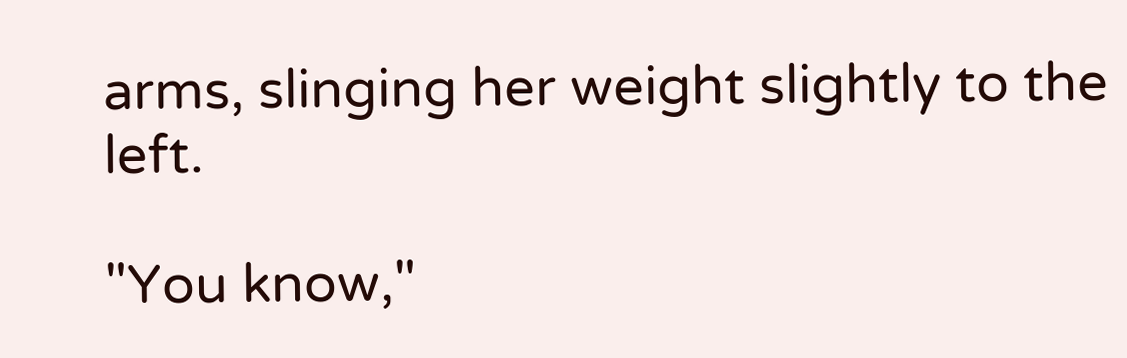arms, slinging her weight slightly to the left.

"You know,"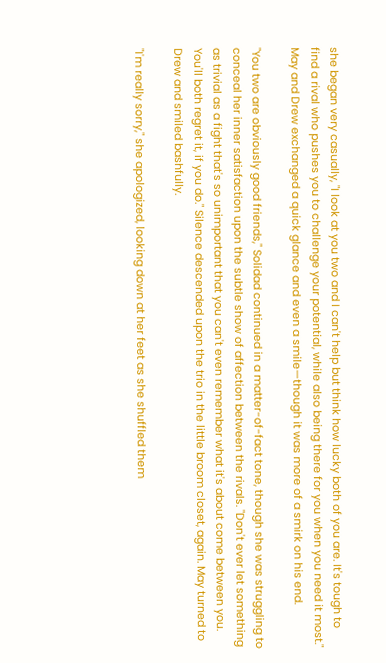she began very casually, "I look at you two and I can't help but think how lucky both of you are. It's tough to find a rival who pushes you to challenge your potential, while also being there for you when you need it most." May and Drew exchanged a quick glance and even a smile—though it was more of a smirk on his end.

"You two are obviously good friends," Solidad continued in a matter-of-fact tone, though she was struggling to conceal her inner satisfaction upon the subtle show of affection between the rivals. "Don't ever let something as trivial as a fight that's so unimportant that you can't even remember what it's about come between you. You'll both regret it, if you do." Silence descended upon the trio in the little broom closet, again. May turned to Drew and smiled bashfully.

"I'm really sorry," she apologized, looking down at her feet as she shuffled them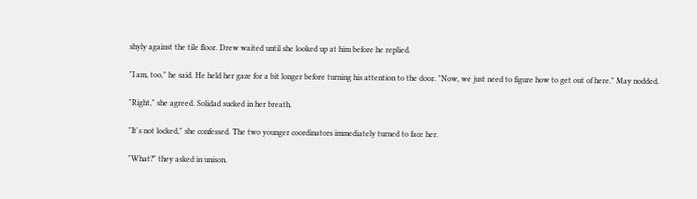shyly against the tile floor. Drew waited until she looked up at him before he replied.

"I am, too," he said. He held her gaze for a bit longer before turning his attention to the door. "Now, we just need to figure how to get out of here." May nodded.

"Right," she agreed. Solidad sucked in her breath.

"It's not locked," she confessed. The two younger coordinators immediately turned to face her.

"What?" they asked in unison.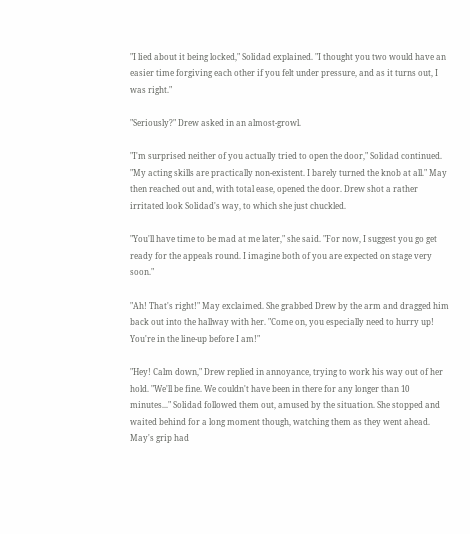"I lied about it being locked," Solidad explained. "I thought you two would have an easier time forgiving each other if you felt under pressure, and as it turns out, I was right."

"Seriously?" Drew asked in an almost-growl.

"I'm surprised neither of you actually tried to open the door," Solidad continued. "My acting skills are practically non-existent. I barely turned the knob at all." May then reached out and, with total ease, opened the door. Drew shot a rather irritated look Solidad's way, to which she just chuckled.

"You'll have time to be mad at me later," she said. "For now, I suggest you go get ready for the appeals round. I imagine both of you are expected on stage very soon."

"Ah! That's right!" May exclaimed. She grabbed Drew by the arm and dragged him back out into the hallway with her. "Come on, you especially need to hurry up! You're in the line-up before I am!"

"Hey! Calm down," Drew replied in annoyance, trying to work his way out of her hold. "We'll be fine. We couldn't have been in there for any longer than 10 minutes..." Solidad followed them out, amused by the situation. She stopped and waited behind for a long moment though, watching them as they went ahead. May's grip had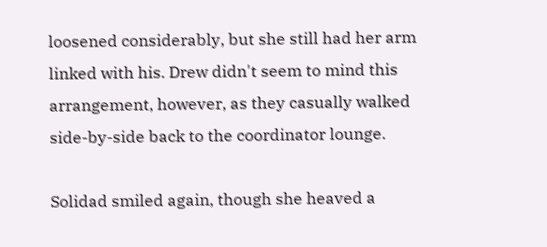loosened considerably, but she still had her arm linked with his. Drew didn't seem to mind this arrangement, however, as they casually walked side-by-side back to the coordinator lounge.

Solidad smiled again, though she heaved a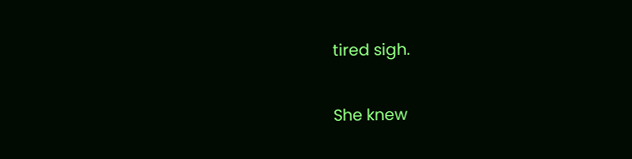tired sigh.

She knew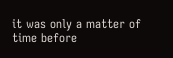it was only a matter of time before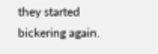they started bickering again.